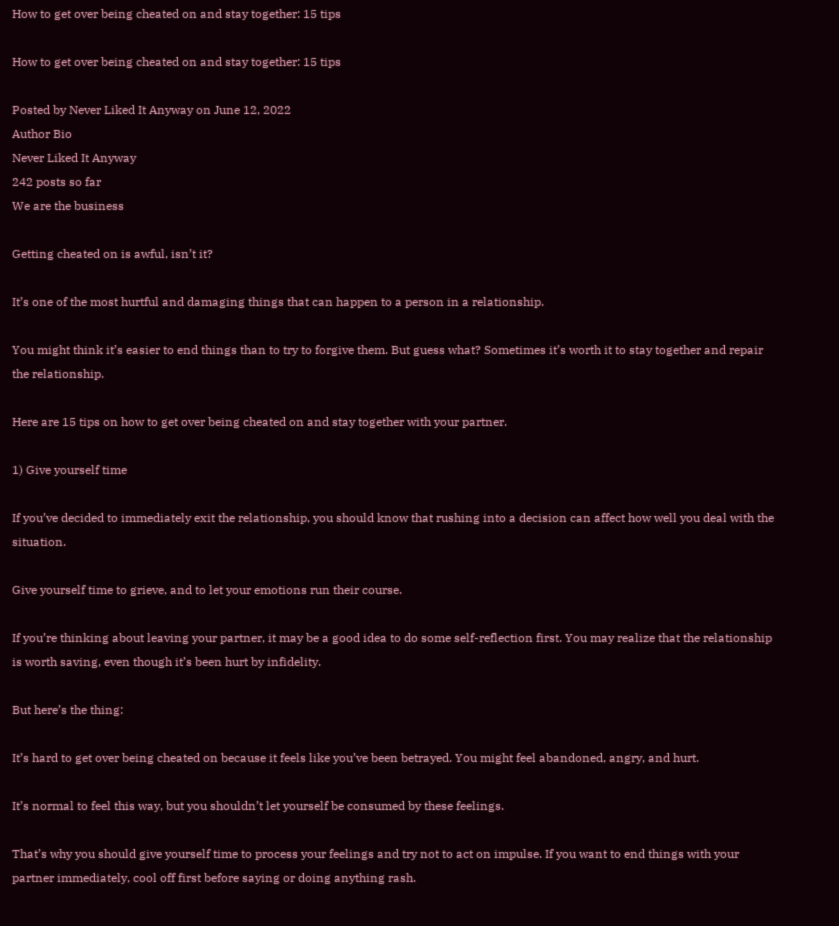How to get over being cheated on and stay together: 15 tips

How to get over being cheated on and stay together: 15 tips

Posted by Never Liked It Anyway on June 12, 2022
Author Bio
Never Liked It Anyway
242 posts so far
We are the business

Getting cheated on is awful, isn’t it?

It’s one of the most hurtful and damaging things that can happen to a person in a relationship.

You might think it’s easier to end things than to try to forgive them. But guess what? Sometimes it’s worth it to stay together and repair the relationship.

Here are 15 tips on how to get over being cheated on and stay together with your partner.

1) Give yourself time

If you’ve decided to immediately exit the relationship, you should know that rushing into a decision can affect how well you deal with the situation.

Give yourself time to grieve, and to let your emotions run their course.

If you’re thinking about leaving your partner, it may be a good idea to do some self-reflection first. You may realize that the relationship is worth saving, even though it’s been hurt by infidelity.

But here’s the thing:

It’s hard to get over being cheated on because it feels like you’ve been betrayed. You might feel abandoned, angry, and hurt.

It’s normal to feel this way, but you shouldn’t let yourself be consumed by these feelings.

That’s why you should give yourself time to process your feelings and try not to act on impulse. If you want to end things with your partner immediately, cool off first before saying or doing anything rash.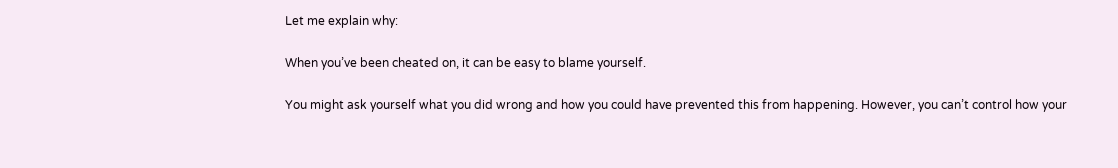Let me explain why:

When you’ve been cheated on, it can be easy to blame yourself.

You might ask yourself what you did wrong and how you could have prevented this from happening. However, you can’t control how your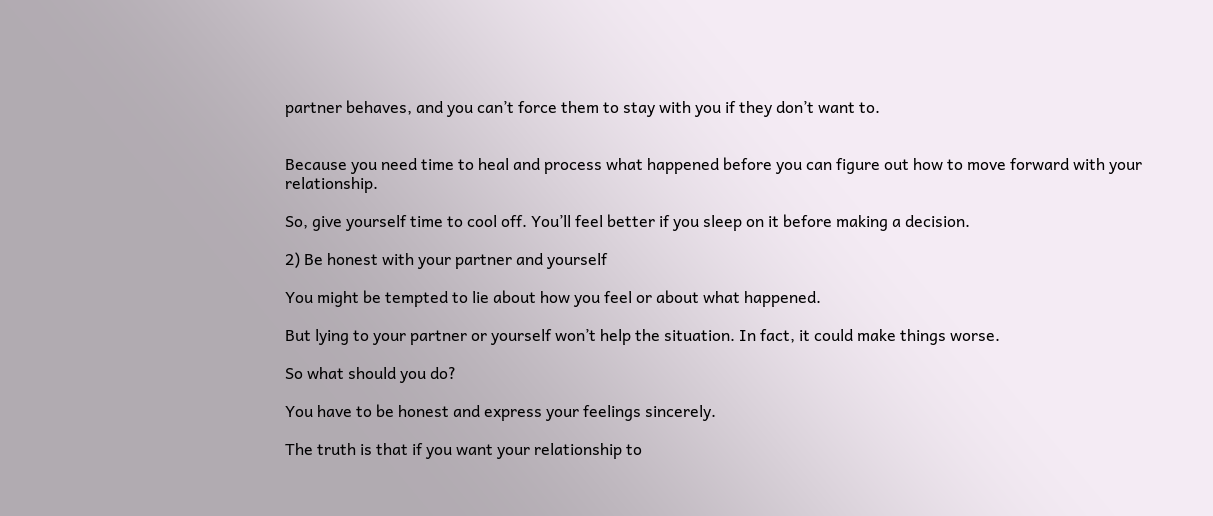partner behaves, and you can’t force them to stay with you if they don’t want to.


Because you need time to heal and process what happened before you can figure out how to move forward with your relationship.

So, give yourself time to cool off. You’ll feel better if you sleep on it before making a decision.

2) Be honest with your partner and yourself

You might be tempted to lie about how you feel or about what happened.

But lying to your partner or yourself won’t help the situation. In fact, it could make things worse.

So what should you do?

You have to be honest and express your feelings sincerely.

The truth is that if you want your relationship to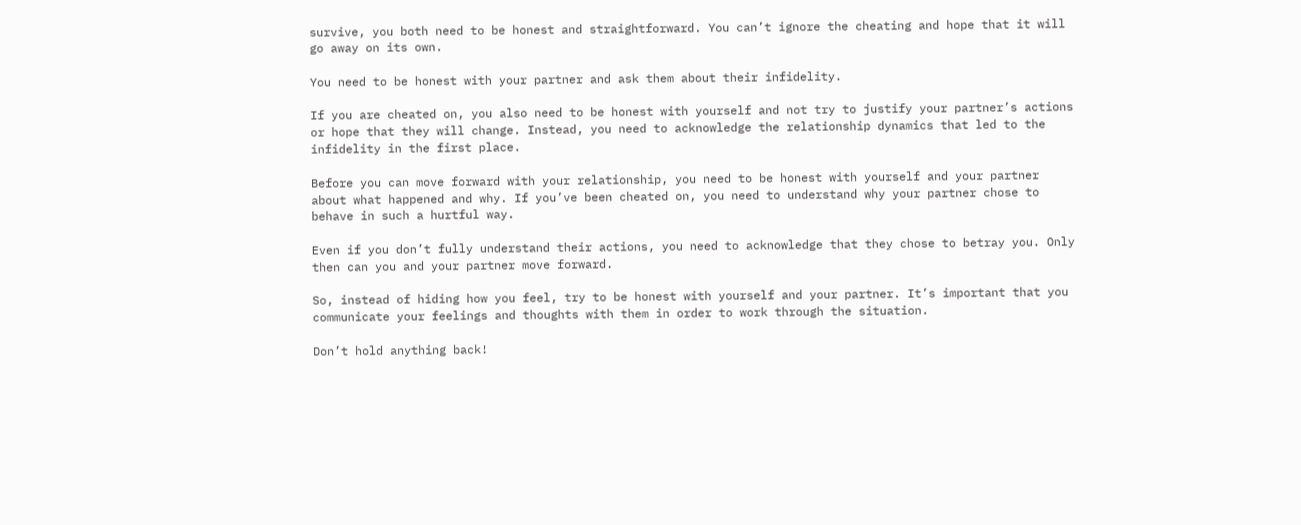survive, you both need to be honest and straightforward. You can’t ignore the cheating and hope that it will go away on its own.

You need to be honest with your partner and ask them about their infidelity.

If you are cheated on, you also need to be honest with yourself and not try to justify your partner’s actions or hope that they will change. Instead, you need to acknowledge the relationship dynamics that led to the infidelity in the first place.

Before you can move forward with your relationship, you need to be honest with yourself and your partner about what happened and why. If you’ve been cheated on, you need to understand why your partner chose to behave in such a hurtful way.

Even if you don’t fully understand their actions, you need to acknowledge that they chose to betray you. Only then can you and your partner move forward.

So, instead of hiding how you feel, try to be honest with yourself and your partner. It’s important that you communicate your feelings and thoughts with them in order to work through the situation.

Don’t hold anything back!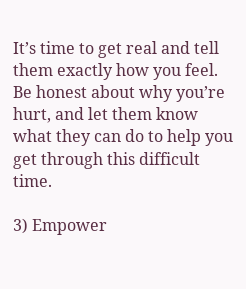It’s time to get real and tell them exactly how you feel. Be honest about why you’re hurt, and let them know what they can do to help you get through this difficult time.

3) Empower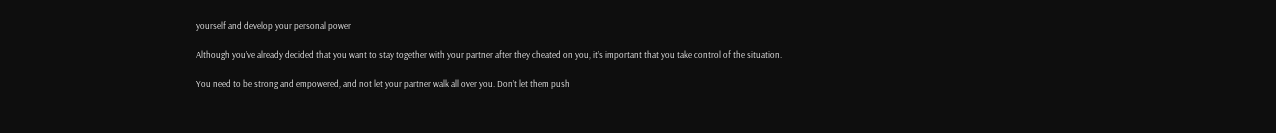yourself and develop your personal power

Although you’ve already decided that you want to stay together with your partner after they cheated on you, it’s important that you take control of the situation.

You need to be strong and empowered, and not let your partner walk all over you. Don’t let them push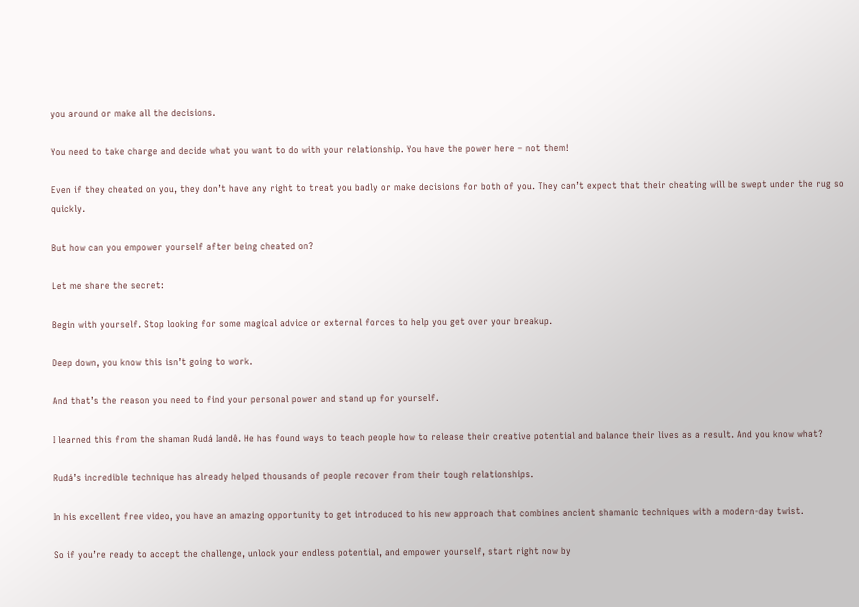you around or make all the decisions.

You need to take charge and decide what you want to do with your relationship. You have the power here – not them!

Even if they cheated on you, they don’t have any right to treat you badly or make decisions for both of you. They can’t expect that their cheating will be swept under the rug so quickly.

But how can you empower yourself after being cheated on?

Let me share the secret:

Begin with yourself. Stop looking for some magical advice or external forces to help you get over your breakup.

Deep down, you know this isn’t going to work.

And that’s the reason you need to find your personal power and stand up for yourself.

I learned this from the shaman Rudá Iandê. He has found ways to teach people how to release their creative potential and balance their lives as a result. And you know what?

Rudá’s incredible technique has already helped thousands of people recover from their tough relationships.

In his excellent free video, you have an amazing opportunity to get introduced to his new approach that combines ancient shamanic techniques with a modern-day twist.

So if you’re ready to accept the challenge, unlock your endless potential, and empower yourself, start right now by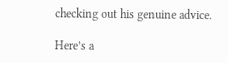checking out his genuine advice.

Here’s a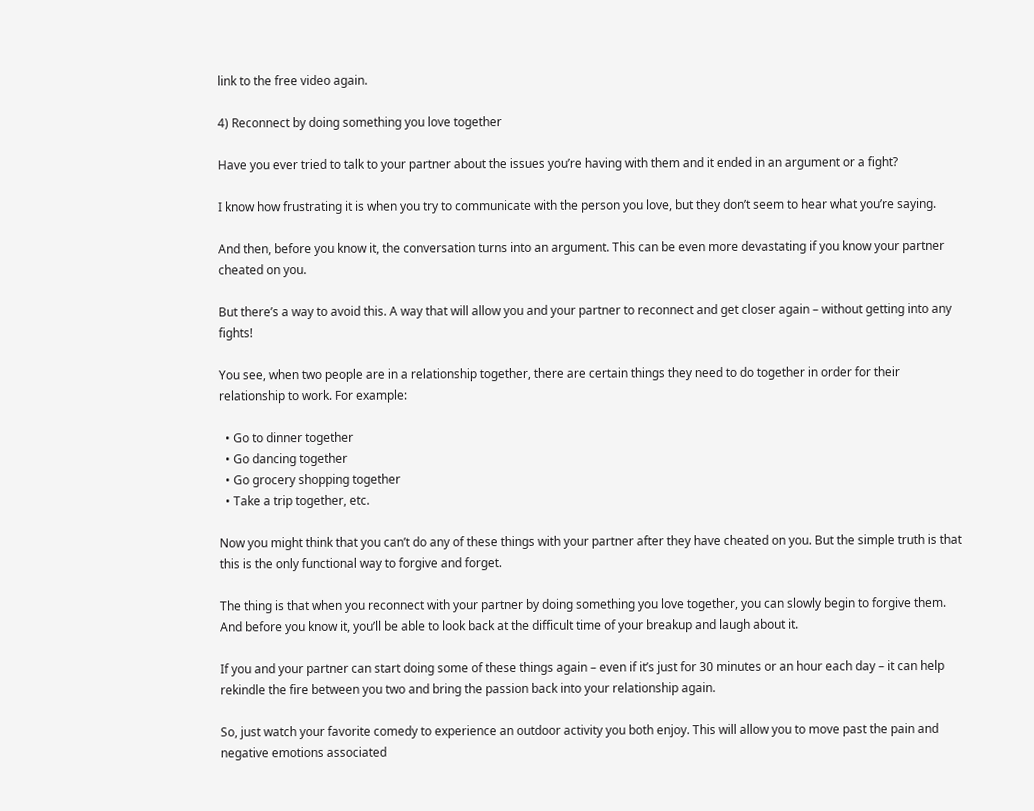link to the free video again.

4) Reconnect by doing something you love together

Have you ever tried to talk to your partner about the issues you’re having with them and it ended in an argument or a fight?

I know how frustrating it is when you try to communicate with the person you love, but they don’t seem to hear what you’re saying.

And then, before you know it, the conversation turns into an argument. This can be even more devastating if you know your partner cheated on you.

But there’s a way to avoid this. A way that will allow you and your partner to reconnect and get closer again – without getting into any fights!

You see, when two people are in a relationship together, there are certain things they need to do together in order for their relationship to work. For example:

  • Go to dinner together
  • Go dancing together
  • Go grocery shopping together
  • Take a trip together, etc.

Now you might think that you can’t do any of these things with your partner after they have cheated on you. But the simple truth is that this is the only functional way to forgive and forget.

The thing is that when you reconnect with your partner by doing something you love together, you can slowly begin to forgive them. And before you know it, you’ll be able to look back at the difficult time of your breakup and laugh about it.

If you and your partner can start doing some of these things again – even if it’s just for 30 minutes or an hour each day – it can help rekindle the fire between you two and bring the passion back into your relationship again.

So, just watch your favorite comedy to experience an outdoor activity you both enjoy. This will allow you to move past the pain and negative emotions associated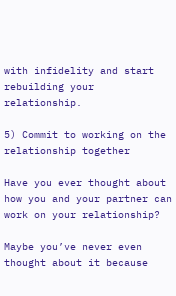with infidelity and start rebuilding your relationship.

5) Commit to working on the relationship together

Have you ever thought about how you and your partner can work on your relationship?

Maybe you’ve never even thought about it because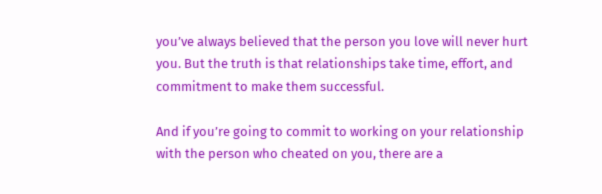you’ve always believed that the person you love will never hurt you. But the truth is that relationships take time, effort, and commitment to make them successful.

And if you’re going to commit to working on your relationship with the person who cheated on you, there are a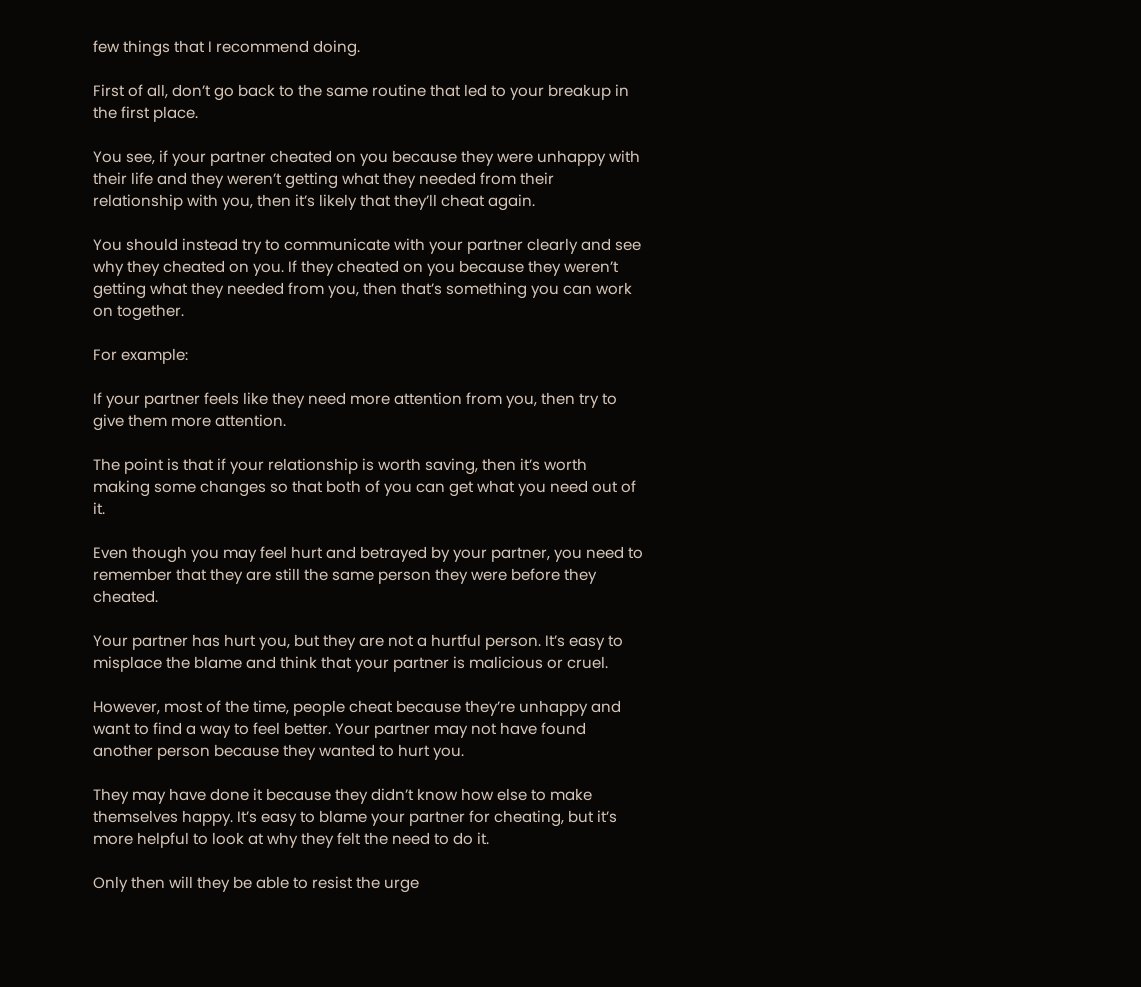few things that I recommend doing.

First of all, don’t go back to the same routine that led to your breakup in the first place.

You see, if your partner cheated on you because they were unhappy with their life and they weren’t getting what they needed from their relationship with you, then it’s likely that they’ll cheat again.

You should instead try to communicate with your partner clearly and see why they cheated on you. If they cheated on you because they weren’t getting what they needed from you, then that’s something you can work on together.

For example:

If your partner feels like they need more attention from you, then try to give them more attention.

The point is that if your relationship is worth saving, then it’s worth making some changes so that both of you can get what you need out of it.

Even though you may feel hurt and betrayed by your partner, you need to remember that they are still the same person they were before they cheated.

Your partner has hurt you, but they are not a hurtful person. It’s easy to misplace the blame and think that your partner is malicious or cruel.

However, most of the time, people cheat because they’re unhappy and want to find a way to feel better. Your partner may not have found another person because they wanted to hurt you.

They may have done it because they didn’t know how else to make themselves happy. It’s easy to blame your partner for cheating, but it’s more helpful to look at why they felt the need to do it.

Only then will they be able to resist the urge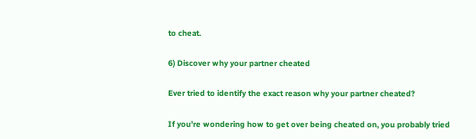to cheat.

6) Discover why your partner cheated

Ever tried to identify the exact reason why your partner cheated?

If you’re wondering how to get over being cheated on, you probably tried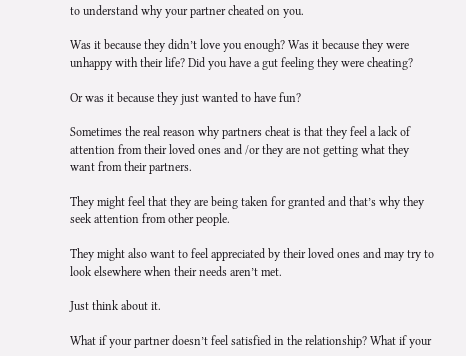to understand why your partner cheated on you.

Was it because they didn’t love you enough? Was it because they were unhappy with their life? Did you have a gut feeling they were cheating?

Or was it because they just wanted to have fun?

Sometimes the real reason why partners cheat is that they feel a lack of attention from their loved ones and /or they are not getting what they want from their partners.

They might feel that they are being taken for granted and that’s why they seek attention from other people.

They might also want to feel appreciated by their loved ones and may try to look elsewhere when their needs aren’t met.

Just think about it.

What if your partner doesn’t feel satisfied in the relationship? What if your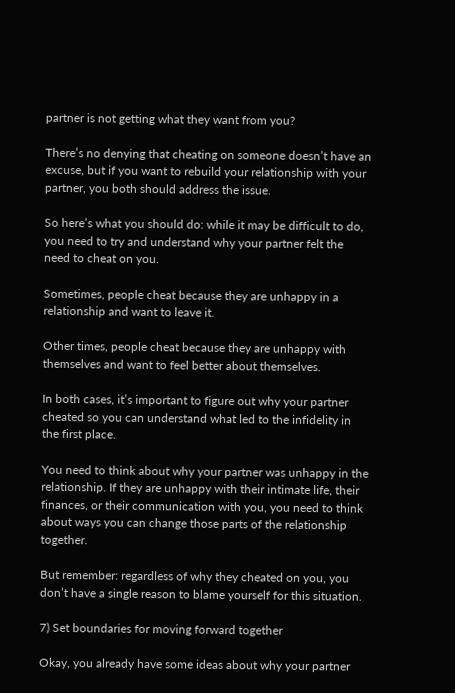partner is not getting what they want from you?

There’s no denying that cheating on someone doesn’t have an excuse, but if you want to rebuild your relationship with your partner, you both should address the issue.

So here’s what you should do: while it may be difficult to do, you need to try and understand why your partner felt the need to cheat on you.

Sometimes, people cheat because they are unhappy in a relationship and want to leave it.

Other times, people cheat because they are unhappy with themselves and want to feel better about themselves.

In both cases, it’s important to figure out why your partner cheated so you can understand what led to the infidelity in the first place.

You need to think about why your partner was unhappy in the relationship. If they are unhappy with their intimate life, their finances, or their communication with you, you need to think about ways you can change those parts of the relationship together.

But remember: regardless of why they cheated on you, you don’t have a single reason to blame yourself for this situation.

7) Set boundaries for moving forward together

Okay, you already have some ideas about why your partner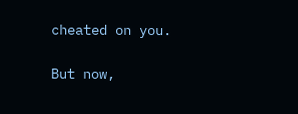cheated on you.

But now,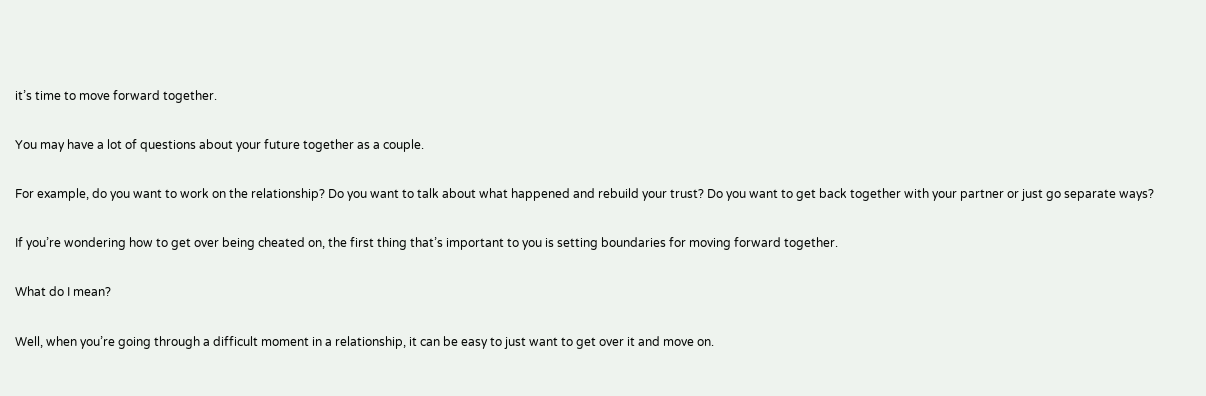it’s time to move forward together.

You may have a lot of questions about your future together as a couple.

For example, do you want to work on the relationship? Do you want to talk about what happened and rebuild your trust? Do you want to get back together with your partner or just go separate ways?

If you’re wondering how to get over being cheated on, the first thing that’s important to you is setting boundaries for moving forward together.

What do I mean?

Well, when you’re going through a difficult moment in a relationship, it can be easy to just want to get over it and move on.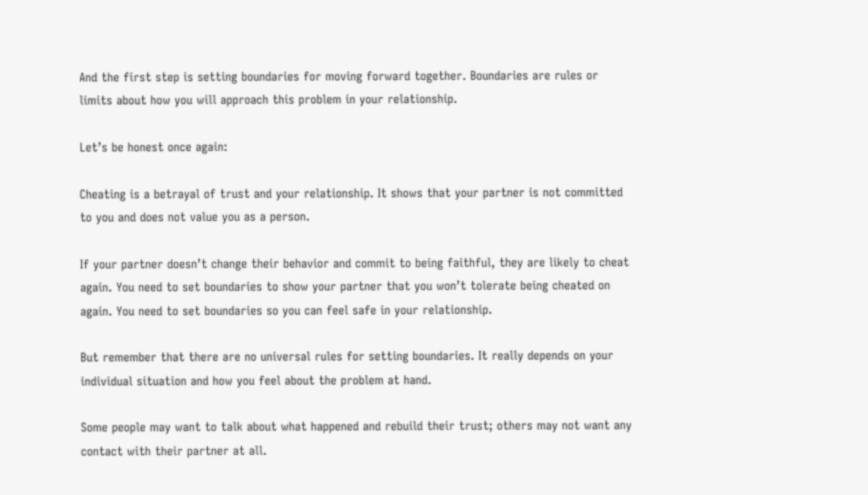And the first step is setting boundaries for moving forward together. Boundaries are rules or limits about how you will approach this problem in your relationship.

Let’s be honest once again:

Cheating is a betrayal of trust and your relationship. It shows that your partner is not committed to you and does not value you as a person.

If your partner doesn’t change their behavior and commit to being faithful, they are likely to cheat again. You need to set boundaries to show your partner that you won’t tolerate being cheated on again. You need to set boundaries so you can feel safe in your relationship.

But remember that there are no universal rules for setting boundaries. It really depends on your individual situation and how you feel about the problem at hand.

Some people may want to talk about what happened and rebuild their trust; others may not want any contact with their partner at all.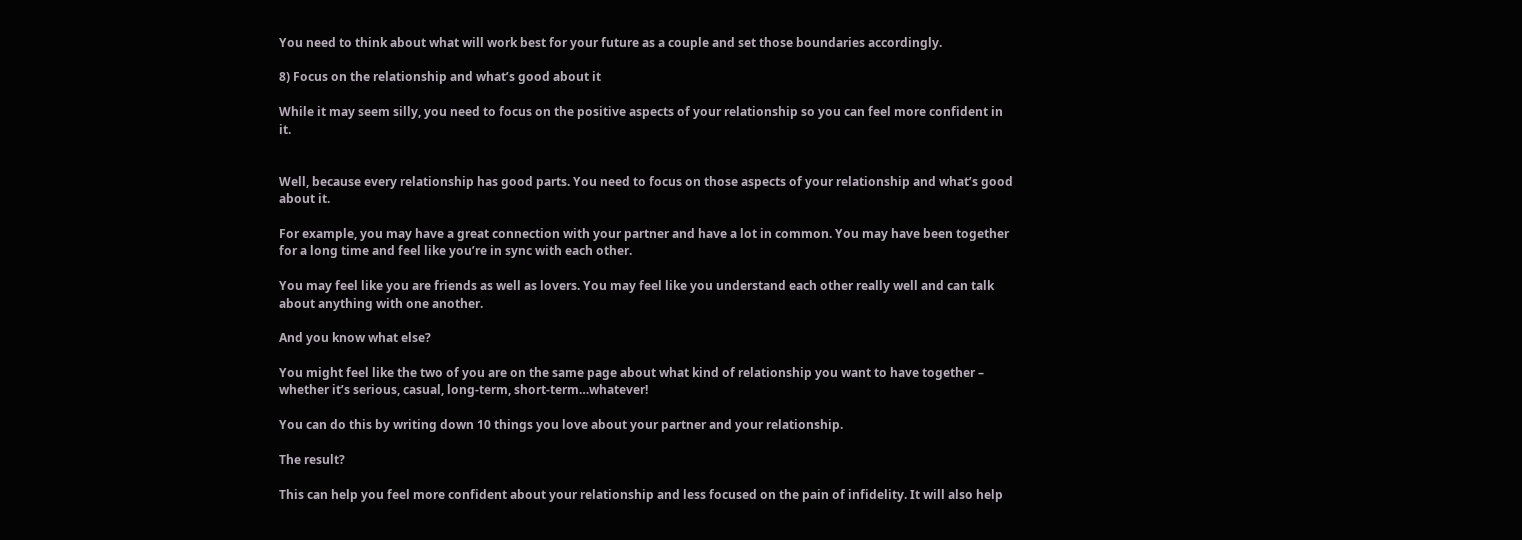You need to think about what will work best for your future as a couple and set those boundaries accordingly.

8) Focus on the relationship and what’s good about it

While it may seem silly, you need to focus on the positive aspects of your relationship so you can feel more confident in it.


Well, because every relationship has good parts. You need to focus on those aspects of your relationship and what’s good about it.

For example, you may have a great connection with your partner and have a lot in common. You may have been together for a long time and feel like you’re in sync with each other.

You may feel like you are friends as well as lovers. You may feel like you understand each other really well and can talk about anything with one another.

And you know what else?

You might feel like the two of you are on the same page about what kind of relationship you want to have together – whether it’s serious, casual, long-term, short-term…whatever!

You can do this by writing down 10 things you love about your partner and your relationship.

The result?

This can help you feel more confident about your relationship and less focused on the pain of infidelity. It will also help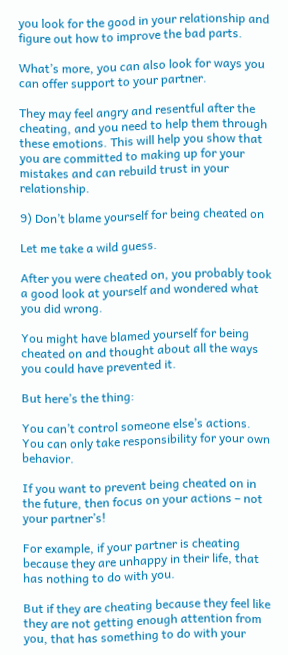you look for the good in your relationship and figure out how to improve the bad parts.

What’s more, you can also look for ways you can offer support to your partner.

They may feel angry and resentful after the cheating, and you need to help them through these emotions. This will help you show that you are committed to making up for your mistakes and can rebuild trust in your relationship.

9) Don’t blame yourself for being cheated on

Let me take a wild guess.

After you were cheated on, you probably took a good look at yourself and wondered what you did wrong.

You might have blamed yourself for being cheated on and thought about all the ways you could have prevented it.

But here’s the thing:

You can’t control someone else’s actions. You can only take responsibility for your own behavior.

If you want to prevent being cheated on in the future, then focus on your actions – not your partner’s!

For example, if your partner is cheating because they are unhappy in their life, that has nothing to do with you.

But if they are cheating because they feel like they are not getting enough attention from you, that has something to do with your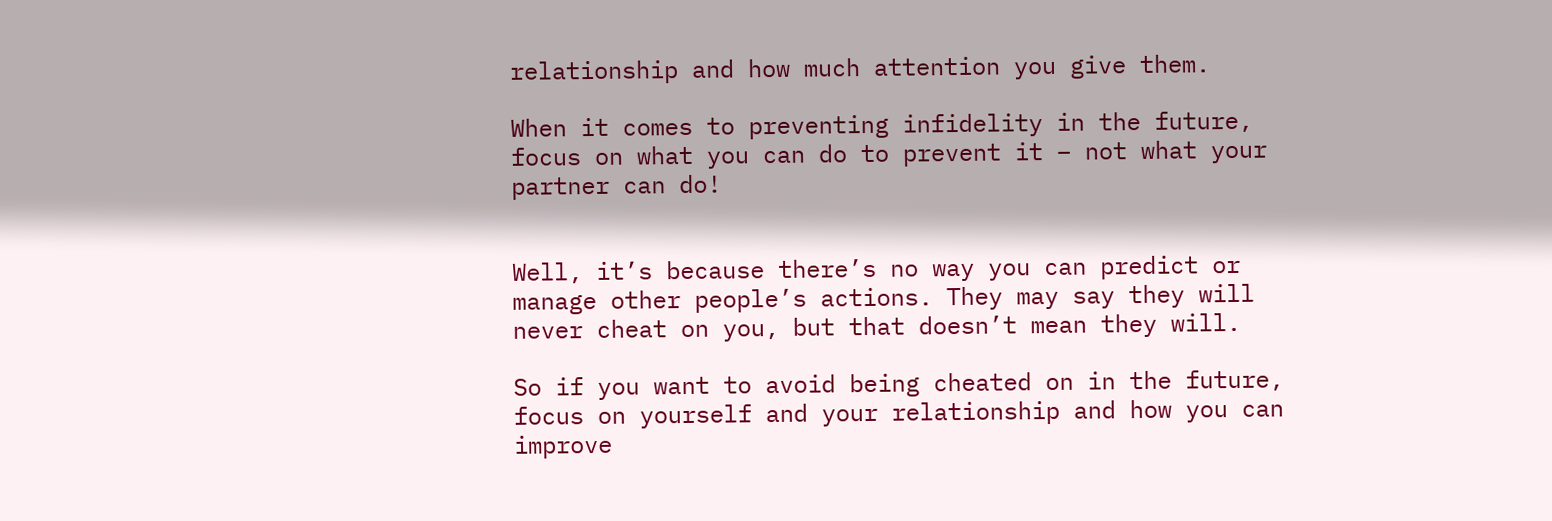relationship and how much attention you give them.

When it comes to preventing infidelity in the future, focus on what you can do to prevent it – not what your partner can do!


Well, it’s because there’s no way you can predict or manage other people’s actions. They may say they will never cheat on you, but that doesn’t mean they will.

So if you want to avoid being cheated on in the future, focus on yourself and your relationship and how you can improve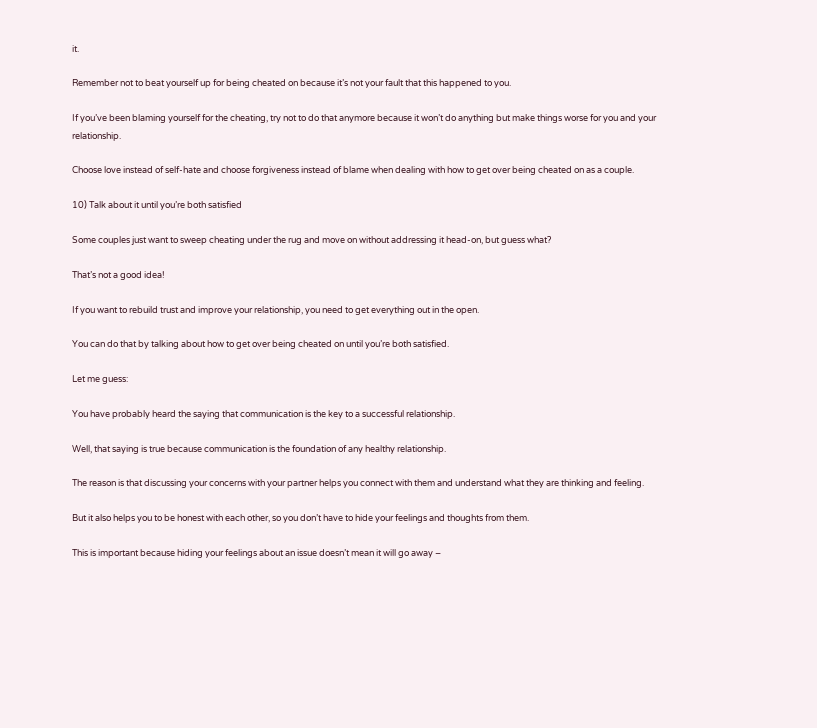it.

Remember not to beat yourself up for being cheated on because it’s not your fault that this happened to you.

If you’ve been blaming yourself for the cheating, try not to do that anymore because it won’t do anything but make things worse for you and your relationship.

Choose love instead of self-hate and choose forgiveness instead of blame when dealing with how to get over being cheated on as a couple.

10) Talk about it until you’re both satisfied

Some couples just want to sweep cheating under the rug and move on without addressing it head-on, but guess what?

That’s not a good idea!

If you want to rebuild trust and improve your relationship, you need to get everything out in the open.

You can do that by talking about how to get over being cheated on until you’re both satisfied.

Let me guess:

You have probably heard the saying that communication is the key to a successful relationship.

Well, that saying is true because communication is the foundation of any healthy relationship.

The reason is that discussing your concerns with your partner helps you connect with them and understand what they are thinking and feeling.

But it also helps you to be honest with each other, so you don’t have to hide your feelings and thoughts from them.

This is important because hiding your feelings about an issue doesn’t mean it will go away –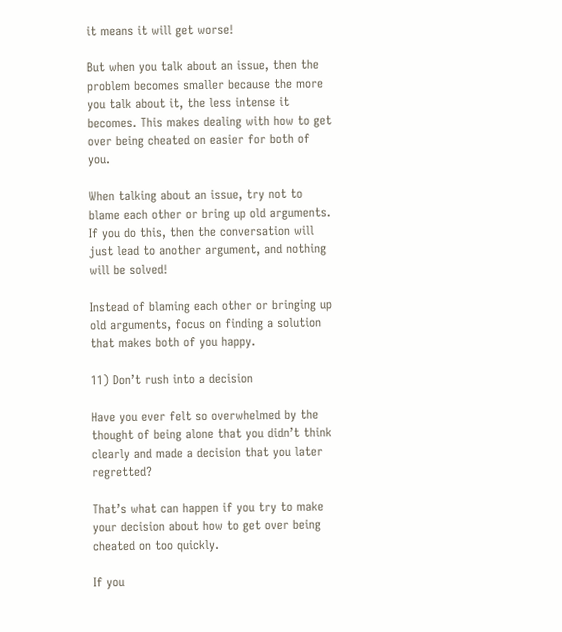it means it will get worse!

But when you talk about an issue, then the problem becomes smaller because the more you talk about it, the less intense it becomes. This makes dealing with how to get over being cheated on easier for both of you.

When talking about an issue, try not to blame each other or bring up old arguments.  If you do this, then the conversation will just lead to another argument, and nothing will be solved!

Instead of blaming each other or bringing up old arguments, focus on finding a solution that makes both of you happy.

11) Don’t rush into a decision

Have you ever felt so overwhelmed by the thought of being alone that you didn’t think clearly and made a decision that you later regretted?

That’s what can happen if you try to make your decision about how to get over being cheated on too quickly.

If you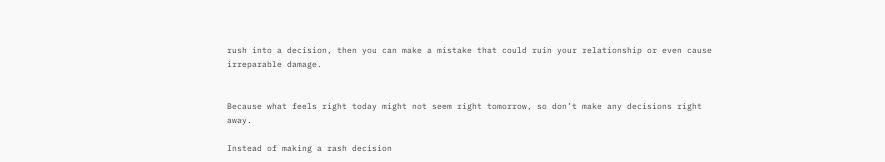rush into a decision, then you can make a mistake that could ruin your relationship or even cause irreparable damage.


Because what feels right today might not seem right tomorrow, so don’t make any decisions right away.

Instead of making a rash decision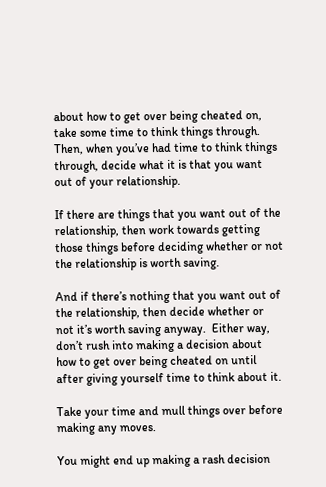about how to get over being cheated on, take some time to think things through. Then, when you’ve had time to think things through, decide what it is that you want out of your relationship.

If there are things that you want out of the relationship, then work towards getting those things before deciding whether or not the relationship is worth saving.

And if there’s nothing that you want out of the relationship, then decide whether or not it’s worth saving anyway.  Either way, don’t rush into making a decision about how to get over being cheated on until after giving yourself time to think about it.

Take your time and mull things over before making any moves.

You might end up making a rash decision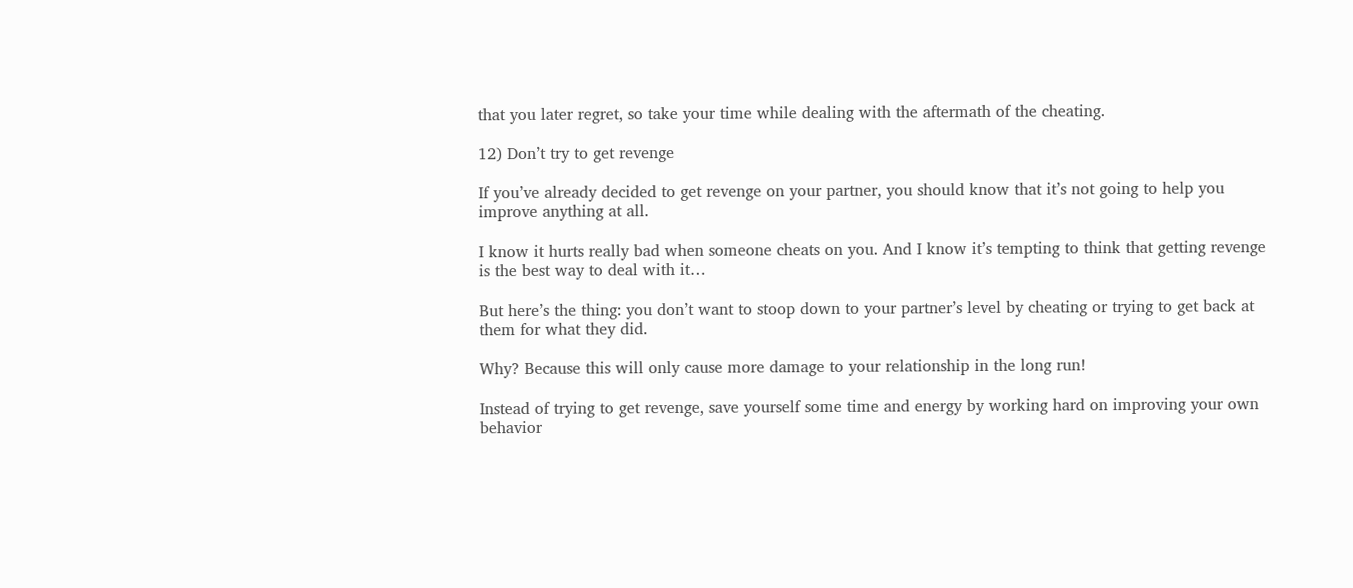that you later regret, so take your time while dealing with the aftermath of the cheating.

12) Don’t try to get revenge

If you’ve already decided to get revenge on your partner, you should know that it’s not going to help you improve anything at all.

I know it hurts really bad when someone cheats on you. And I know it’s tempting to think that getting revenge is the best way to deal with it…

But here’s the thing: you don’t want to stoop down to your partner’s level by cheating or trying to get back at them for what they did.

Why? Because this will only cause more damage to your relationship in the long run!

Instead of trying to get revenge, save yourself some time and energy by working hard on improving your own behavior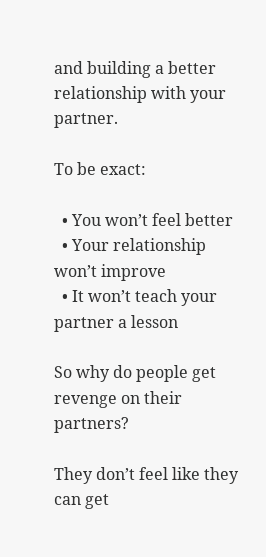and building a better relationship with your partner.

To be exact:

  • You won’t feel better
  • Your relationship won’t improve
  • It won’t teach your partner a lesson

So why do people get revenge on their partners?

They don’t feel like they can get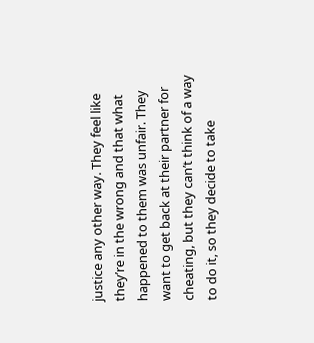justice any other way. They feel like they’re in the wrong and that what happened to them was unfair. They want to get back at their partner for cheating, but they can’t think of a way to do it, so they decide to take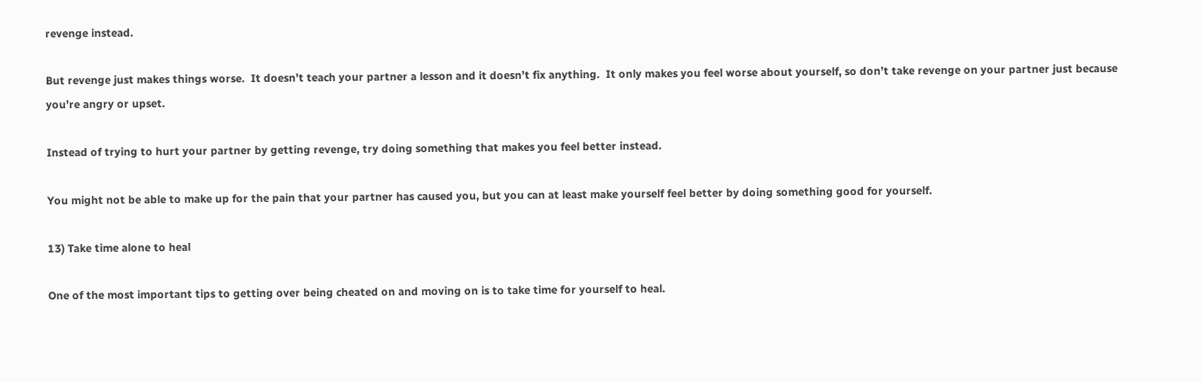revenge instead.

But revenge just makes things worse.  It doesn’t teach your partner a lesson and it doesn’t fix anything.  It only makes you feel worse about yourself, so don’t take revenge on your partner just because you’re angry or upset.

Instead of trying to hurt your partner by getting revenge, try doing something that makes you feel better instead.

You might not be able to make up for the pain that your partner has caused you, but you can at least make yourself feel better by doing something good for yourself.

13) Take time alone to heal

One of the most important tips to getting over being cheated on and moving on is to take time for yourself to heal.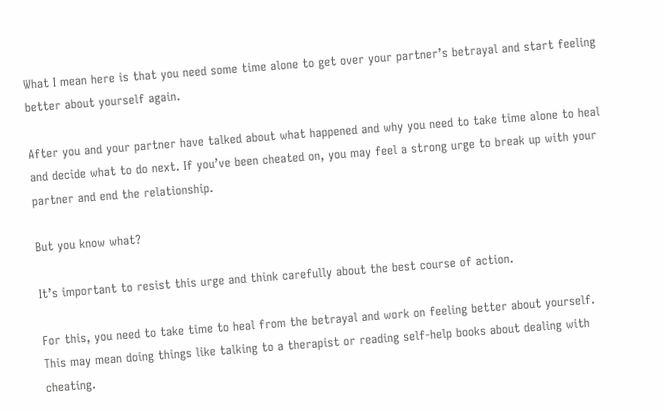What I mean here is that you need some time alone to get over your partner’s betrayal and start feeling better about yourself again.

After you and your partner have talked about what happened and why you need to take time alone to heal and decide what to do next. If you’ve been cheated on, you may feel a strong urge to break up with your partner and end the relationship.

But you know what?

It’s important to resist this urge and think carefully about the best course of action.

For this, you need to take time to heal from the betrayal and work on feeling better about yourself. This may mean doing things like talking to a therapist or reading self-help books about dealing with cheating.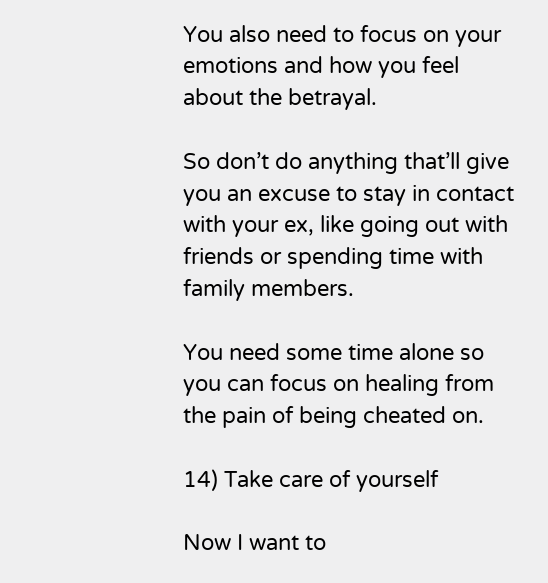You also need to focus on your emotions and how you feel about the betrayal.

So don’t do anything that’ll give you an excuse to stay in contact with your ex, like going out with friends or spending time with family members.

You need some time alone so you can focus on healing from the pain of being cheated on.

14) Take care of yourself

Now I want to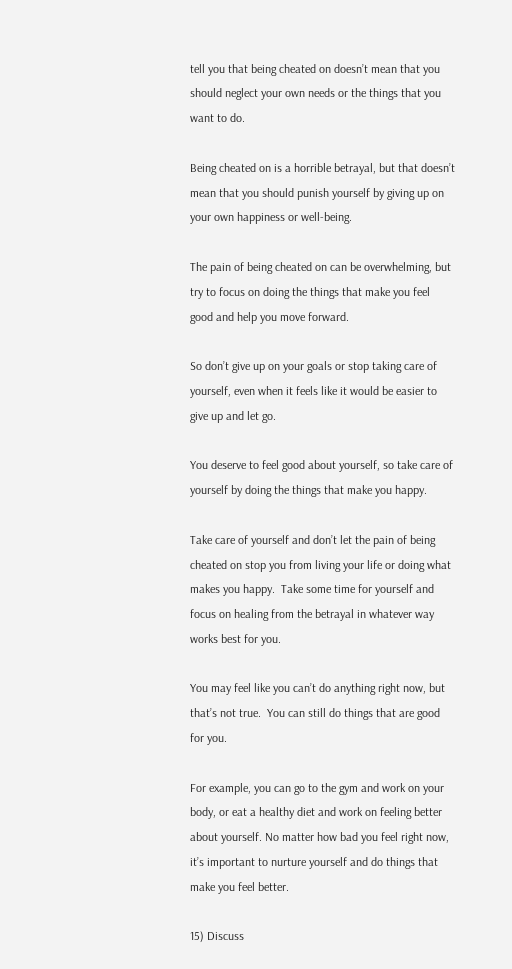tell you that being cheated on doesn’t mean that you should neglect your own needs or the things that you want to do.

Being cheated on is a horrible betrayal, but that doesn’t mean that you should punish yourself by giving up on your own happiness or well-being.

The pain of being cheated on can be overwhelming, but try to focus on doing the things that make you feel good and help you move forward.

So don’t give up on your goals or stop taking care of yourself, even when it feels like it would be easier to give up and let go.

You deserve to feel good about yourself, so take care of yourself by doing the things that make you happy.

Take care of yourself and don’t let the pain of being cheated on stop you from living your life or doing what makes you happy.  Take some time for yourself and focus on healing from the betrayal in whatever way works best for you.

You may feel like you can’t do anything right now, but that’s not true.  You can still do things that are good for you.

For example, you can go to the gym and work on your body, or eat a healthy diet and work on feeling better about yourself. No matter how bad you feel right now, it’s important to nurture yourself and do things that make you feel better.

15) Discuss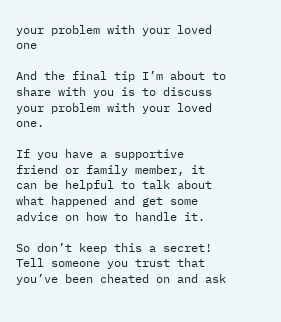your problem with your loved one

And the final tip I’m about to share with you is to discuss your problem with your loved one.

If you have a supportive friend or family member, it can be helpful to talk about what happened and get some advice on how to handle it.

So don’t keep this a secret! Tell someone you trust that you’ve been cheated on and ask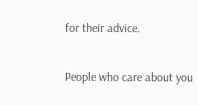for their advice.

People who care about you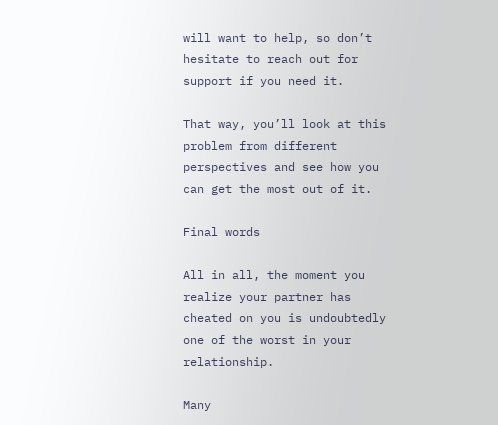will want to help, so don’t hesitate to reach out for support if you need it.

That way, you’ll look at this problem from different perspectives and see how you can get the most out of it.

Final words

All in all, the moment you realize your partner has cheated on you is undoubtedly one of the worst in your relationship.

Many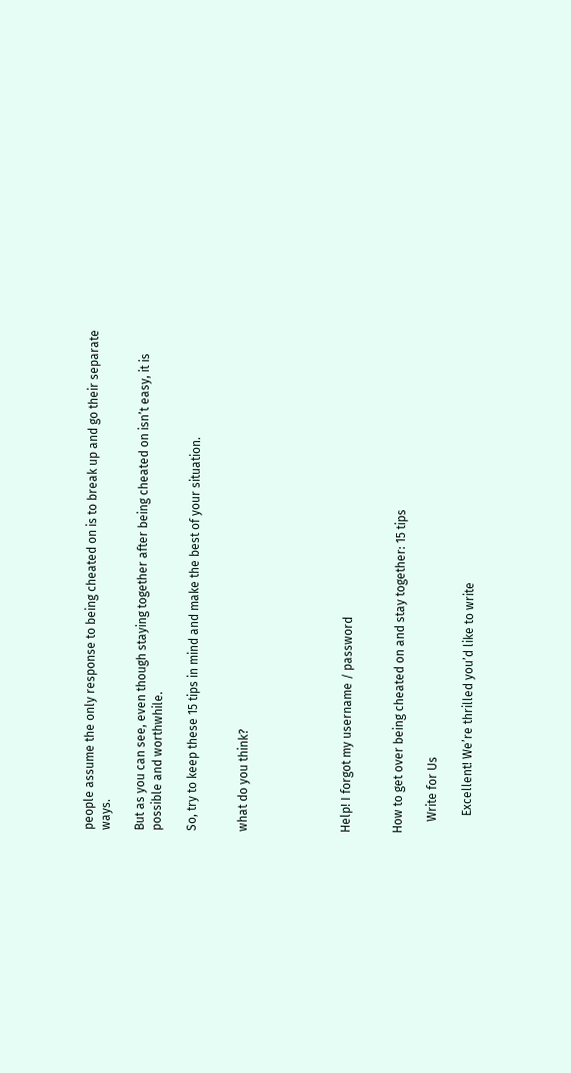people assume the only response to being cheated on is to break up and go their separate ways.

But as you can see, even though staying together after being cheated on isn’t easy, it is possible and worthwhile.

So, try to keep these 15 tips in mind and make the best of your situation.


what do you think?





Help! I forgot my username / password


How to get over being cheated on and stay together: 15 tips

    Write for Us

      Excellent! We’re thrilled you’d like to write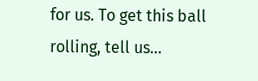for us. To get this ball rolling, tell us...